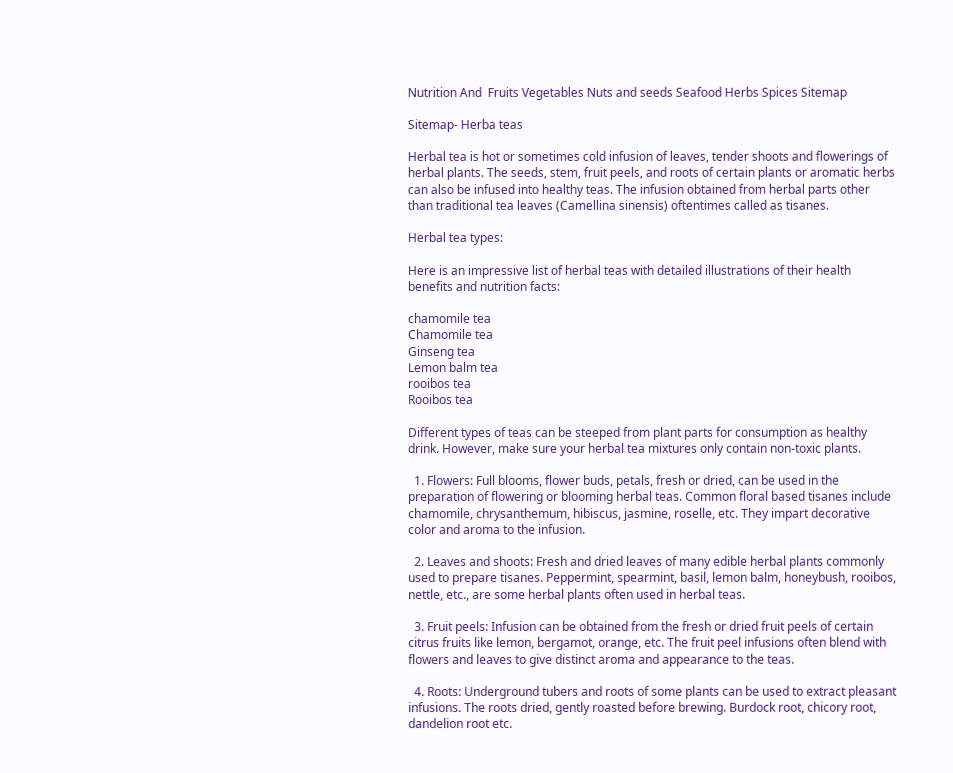Nutrition And  Fruits Vegetables Nuts and seeds Seafood Herbs Spices Sitemap

Sitemap- Herba teas

Herbal tea is hot or sometimes cold infusion of leaves, tender shoots and flowerings of herbal plants. The seeds, stem, fruit peels, and roots of certain plants or aromatic herbs can also be infused into healthy teas. The infusion obtained from herbal parts other than traditional tea leaves (Camellina sinensis) oftentimes called as tisanes.

Herbal tea types:

Here is an impressive list of herbal teas with detailed illustrations of their health benefits and nutrition facts:

chamomile tea
Chamomile tea
Ginseng tea
Lemon balm tea
rooibos tea
Rooibos tea

Different types of teas can be steeped from plant parts for consumption as healthy drink. However, make sure your herbal tea mixtures only contain non-toxic plants.

  1. Flowers: Full blooms, flower buds, petals, fresh or dried, can be used in the preparation of flowering or blooming herbal teas. Common floral based tisanes include chamomile, chrysanthemum, hibiscus, jasmine, roselle, etc. They impart decorative color and aroma to the infusion.

  2. Leaves and shoots: Fresh and dried leaves of many edible herbal plants commonly used to prepare tisanes. Peppermint, spearmint, basil, lemon balm, honeybush, rooibos, nettle, etc., are some herbal plants often used in herbal teas.

  3. Fruit peels: Infusion can be obtained from the fresh or dried fruit peels of certain citrus fruits like lemon, bergamot, orange, etc. The fruit peel infusions often blend with flowers and leaves to give distinct aroma and appearance to the teas.

  4. Roots: Underground tubers and roots of some plants can be used to extract pleasant infusions. The roots dried, gently roasted before brewing. Burdock root, chicory root, dandelion root etc.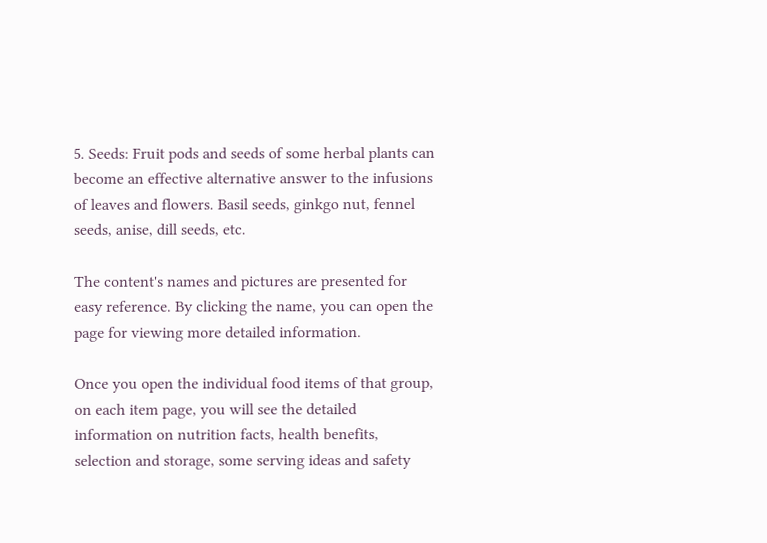5. Seeds: Fruit pods and seeds of some herbal plants can become an effective alternative answer to the infusions of leaves and flowers. Basil seeds, ginkgo nut, fennel seeds, anise, dill seeds, etc.

The content's names and pictures are presented for easy reference. By clicking the name, you can open the page for viewing more detailed information.

Once you open the individual food items of that group, on each item page, you will see the detailed information on nutrition facts, health benefits, selection and storage, some serving ideas and safety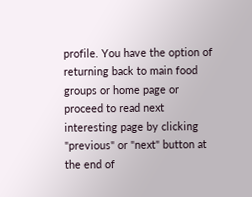profile. You have the option of returning back to main food groups or home page or proceed to read next interesting page by clicking "previous" or "next" button at the end of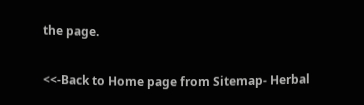the page.

<<-Back to Home page from Sitemap- Herbal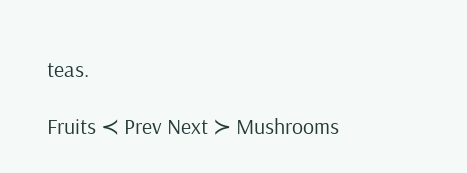teas.

Fruits ≺ Prev Next ≻ Mushrooms